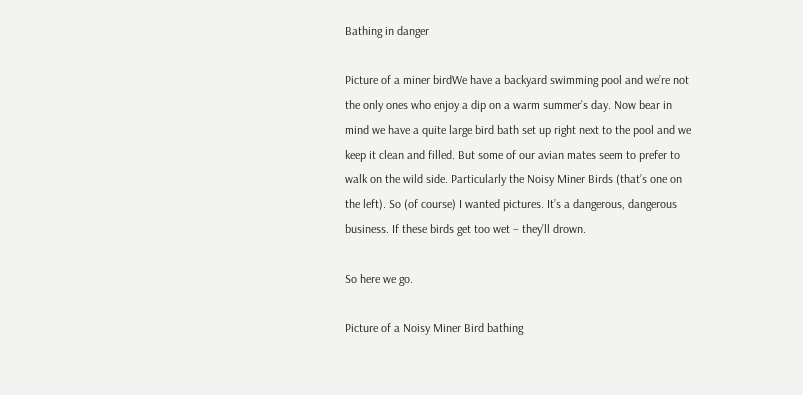Bathing in danger

Picture of a miner birdWe have a backyard swimming pool and we’re not the only ones who enjoy a dip on a warm summer’s day. Now bear in mind we have a quite large bird bath set up right next to the pool and we keep it clean and filled. But some of our avian mates seem to prefer to walk on the wild side. Particularly the Noisy Miner Birds (that’s one on the left). So (of course) I wanted pictures. It’s a dangerous, dangerous business. If these birds get too wet – they’ll drown.

So here we go.

Picture of a Noisy Miner Bird bathing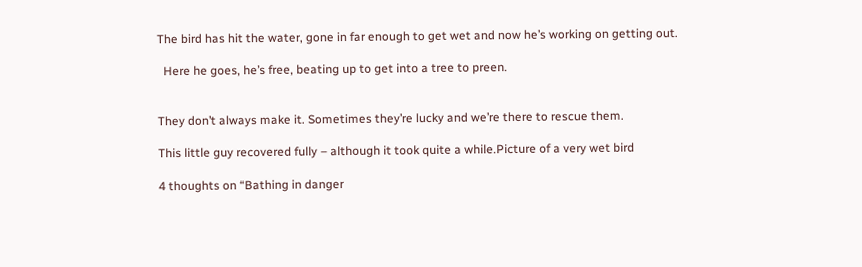The bird has hit the water, gone in far enough to get wet and now he’s working on getting out.

  Here he goes, he’s free, beating up to get into a tree to preen.


They don’t always make it. Sometimes they’re lucky and we’re there to rescue them.

This little guy recovered fully – although it took quite a while.Picture of a very wet bird

4 thoughts on “Bathing in danger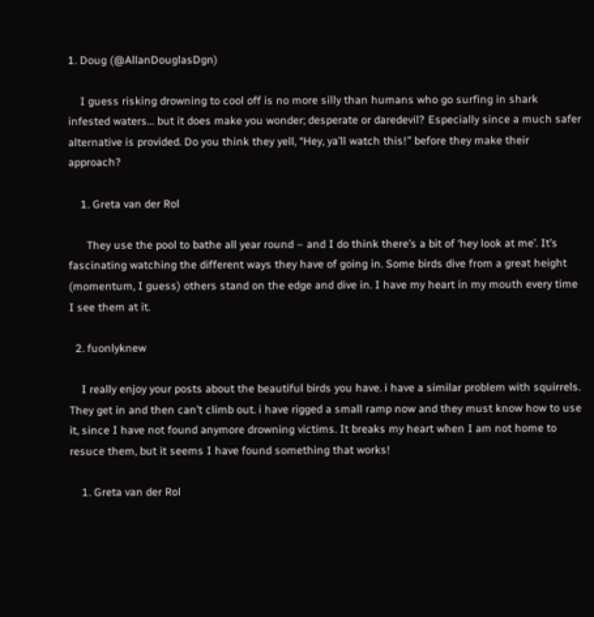1. Doug (@AllanDouglasDgn)

    I guess risking drowning to cool off is no more silly than humans who go surfing in shark infested waters… but it does make you wonder; desperate or daredevil? Especially since a much safer alternative is provided. Do you think they yell, “Hey, ya’ll watch this!” before they make their approach?

    1. Greta van der Rol

      They use the pool to bathe all year round – and I do think there’s a bit of ‘hey look at me’. It’s fascinating watching the different ways they have of going in. Some birds dive from a great height (momentum, I guess) others stand on the edge and dive in. I have my heart in my mouth every time I see them at it.

  2. fuonlyknew

    I really enjoy your posts about the beautiful birds you have. i have a similar problem with squirrels. They get in and then can’t climb out. i have rigged a small ramp now and they must know how to use it, since I have not found anymore drowning victims. It breaks my heart when I am not home to resuce them, but it seems I have found something that works!

    1. Greta van der Rol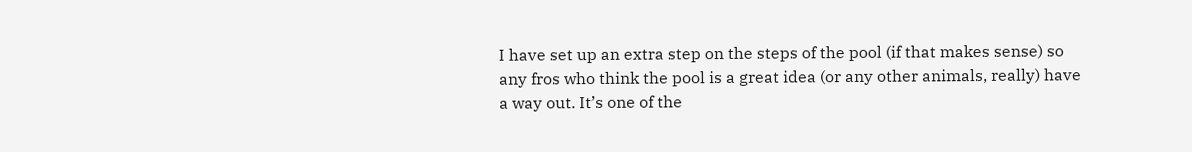I have set up an extra step on the steps of the pool (if that makes sense) so any fros who think the pool is a great idea (or any other animals, really) have a way out. It’s one of the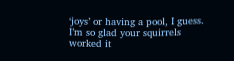‘joys’ or having a pool, I guess. I’m so glad your squirrels worked it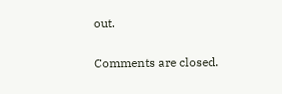out.

Comments are closed.